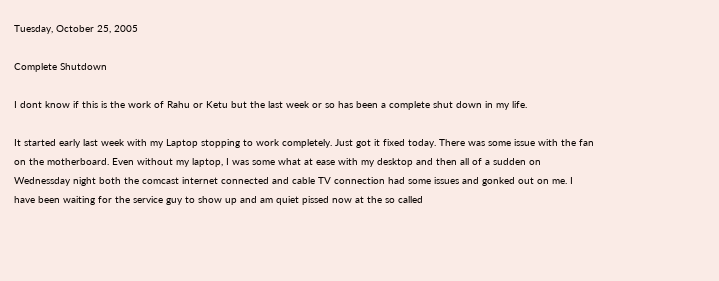Tuesday, October 25, 2005

Complete Shutdown

I dont know if this is the work of Rahu or Ketu but the last week or so has been a complete shut down in my life.

It started early last week with my Laptop stopping to work completely. Just got it fixed today. There was some issue with the fan on the motherboard. Even without my laptop, I was some what at ease with my desktop and then all of a sudden on Wednessday night both the comcast internet connected and cable TV connection had some issues and gonked out on me. I have been waiting for the service guy to show up and am quiet pissed now at the so called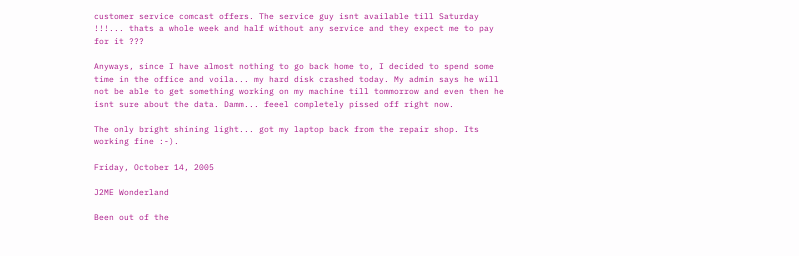customer service comcast offers. The service guy isnt available till Saturday !!!... thats a whole week and half without any service and they expect me to pay for it ???

Anyways, since I have almost nothing to go back home to, I decided to spend some time in the office and voila... my hard disk crashed today. My admin says he will not be able to get something working on my machine till tommorrow and even then he isnt sure about the data. Damm... feeel completely pissed off right now.

The only bright shining light... got my laptop back from the repair shop. Its working fine :-).

Friday, October 14, 2005

J2ME Wonderland

Been out of the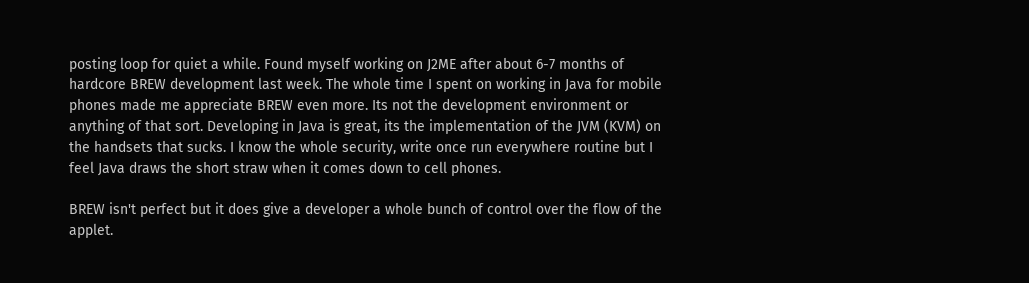posting loop for quiet a while. Found myself working on J2ME after about 6-7 months of hardcore BREW development last week. The whole time I spent on working in Java for mobile phones made me appreciate BREW even more. Its not the development environment or anything of that sort. Developing in Java is great, its the implementation of the JVM (KVM) on the handsets that sucks. I know the whole security, write once run everywhere routine but I feel Java draws the short straw when it comes down to cell phones.

BREW isn't perfect but it does give a developer a whole bunch of control over the flow of the applet.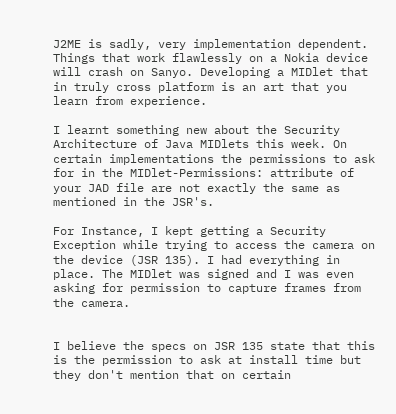J2ME is sadly, very implementation dependent. Things that work flawlessly on a Nokia device will crash on Sanyo. Developing a MIDlet that in truly cross platform is an art that you learn from experience.

I learnt something new about the Security Architecture of Java MIDlets this week. On certain implementations the permissions to ask for in the MIDlet-Permissions: attribute of your JAD file are not exactly the same as mentioned in the JSR's.

For Instance, I kept getting a Security Exception while trying to access the camera on the device (JSR 135). I had everything in place. The MIDlet was signed and I was even asking for permission to capture frames from the camera.


I believe the specs on JSR 135 state that this is the permission to ask at install time but they don't mention that on certain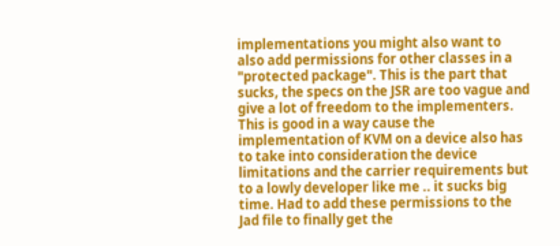implementations you might also want to also add permissions for other classes in a "protected package". This is the part that sucks, the specs on the JSR are too vague and give a lot of freedom to the implementers. This is good in a way cause the implementation of KVM on a device also has to take into consideration the device limitations and the carrier requirements but to a lowly developer like me .. it sucks big time. Had to add these permissions to the Jad file to finally get the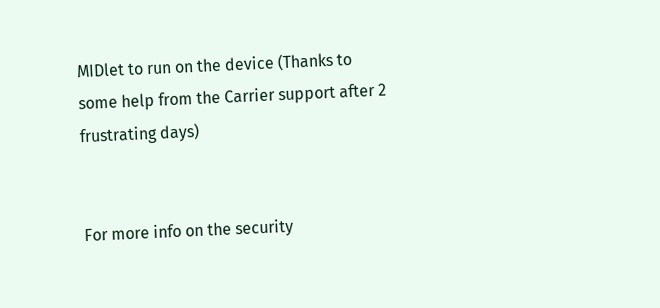MIDlet to run on the device (Thanks to some help from the Carrier support after 2 frustrating days)


For more info on the security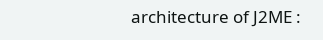architecture of J2ME :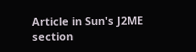Article in Sun's J2ME section